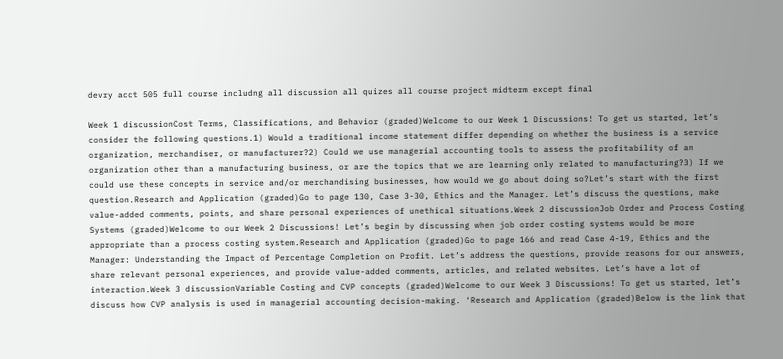devry acct 505 full course includng all discussion all quizes all course project midterm except final

Week 1 discussionCost Terms, Classifications, and Behavior (graded)Welcome to our Week 1 Discussions! To get us started, let’s consider the following questions.1) Would a traditional income statement differ depending on whether the business is a service organization, merchandiser, or manufacturer?2) Could we use managerial accounting tools to assess the profitability of an organization other than a manufacturing business, or are the topics that we are learning only related to manufacturing?3) If we could use these concepts in service and/or merchandising businesses, how would we go about doing so?Let’s start with the first question.Research and Application (graded)Go to page 130, Case 3-30, Ethics and the Manager. Let’s discuss the questions, make value-added comments, points, and share personal experiences of unethical situations.Week 2 discussionJob Order and Process Costing Systems (graded)Welcome to our Week 2 Discussions! Let’s begin by discussing when job order costing systems would be more appropriate than a process costing system.Research and Application (graded)Go to page 166 and read Case 4-19, Ethics and the Manager: Understanding the Impact of Percentage Completion on Profit. Let’s address the questions, provide reasons for our answers, share relevant personal experiences, and provide value-added comments, articles, and related websites. Let’s have a lot of interaction.Week 3 discussionVariable Costing and CVP concepts (graded)Welcome to our Week 3 Discussions! To get us started, let’s discuss how CVP analysis is used in managerial accounting decision-making. ‘Research and Application (graded)Below is the link that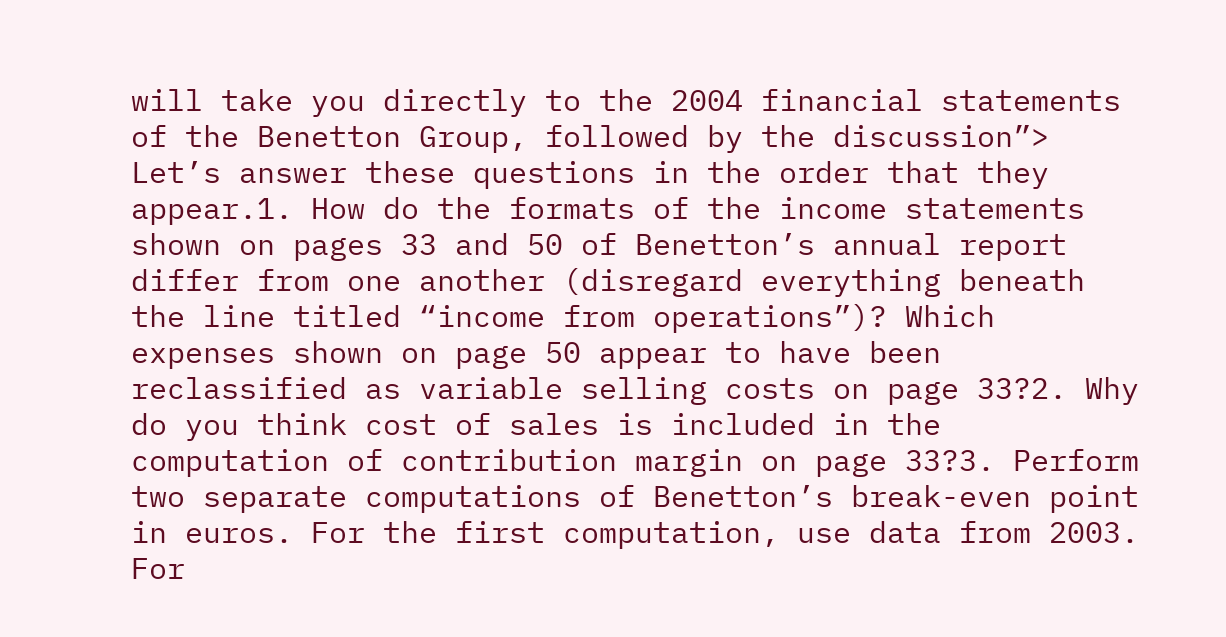will take you directly to the 2004 financial statements of the Benetton Group, followed by the discussion”> Let’s answer these questions in the order that they appear.1. How do the formats of the income statements shown on pages 33 and 50 of Benetton’s annual report differ from one another (disregard everything beneath the line titled “income from operations”)? Which expenses shown on page 50 appear to have been reclassified as variable selling costs on page 33?2. Why do you think cost of sales is included in the computation of contribution margin on page 33?3. Perform two separate computations of Benetton’s break-even point in euros. For the first computation, use data from 2003. For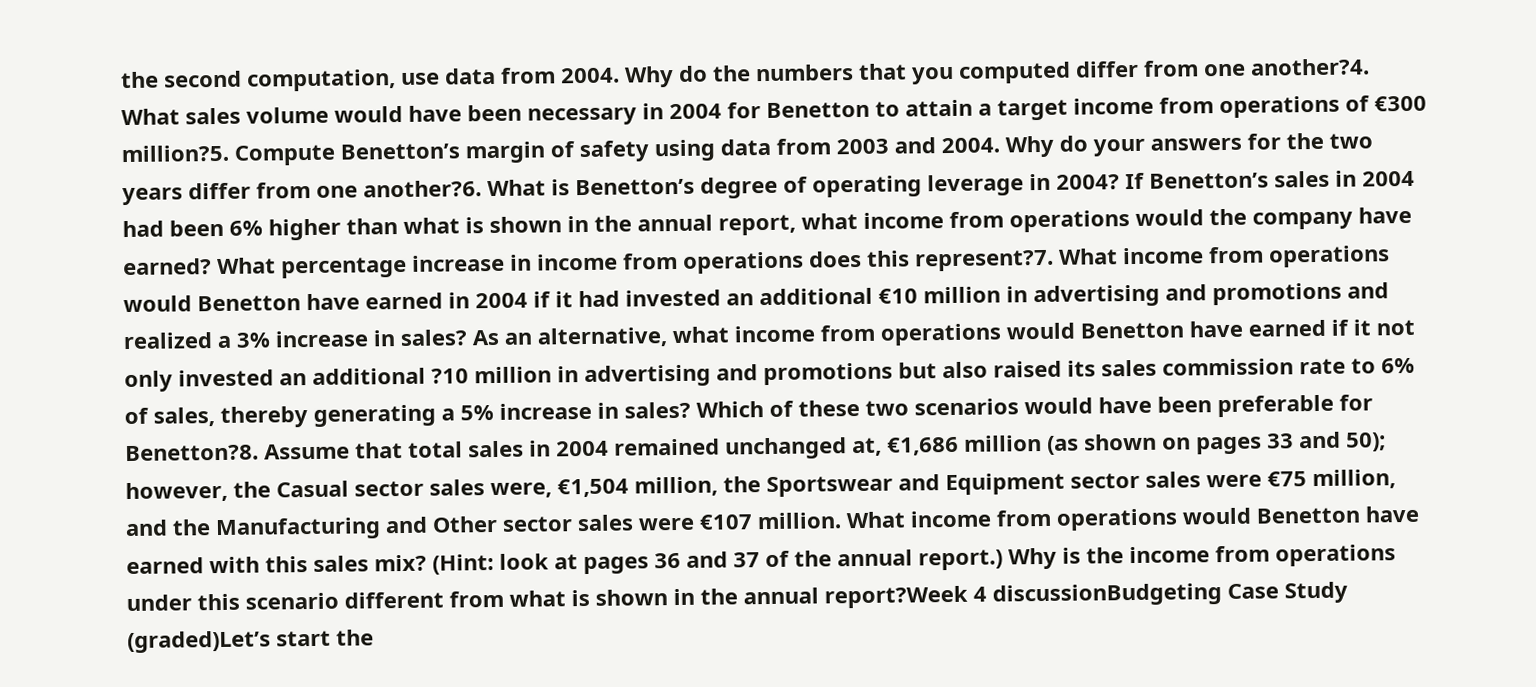the second computation, use data from 2004. Why do the numbers that you computed differ from one another?4. What sales volume would have been necessary in 2004 for Benetton to attain a target income from operations of €300 million?5. Compute Benetton’s margin of safety using data from 2003 and 2004. Why do your answers for the two years differ from one another?6. What is Benetton’s degree of operating leverage in 2004? If Benetton’s sales in 2004 had been 6% higher than what is shown in the annual report, what income from operations would the company have earned? What percentage increase in income from operations does this represent?7. What income from operations would Benetton have earned in 2004 if it had invested an additional €10 million in advertising and promotions and realized a 3% increase in sales? As an alternative, what income from operations would Benetton have earned if it not only invested an additional ?10 million in advertising and promotions but also raised its sales commission rate to 6% of sales, thereby generating a 5% increase in sales? Which of these two scenarios would have been preferable for Benetton?8. Assume that total sales in 2004 remained unchanged at, €1,686 million (as shown on pages 33 and 50); however, the Casual sector sales were, €1,504 million, the Sportswear and Equipment sector sales were €75 million, and the Manufacturing and Other sector sales were €107 million. What income from operations would Benetton have earned with this sales mix? (Hint: look at pages 36 and 37 of the annual report.) Why is the income from operations under this scenario different from what is shown in the annual report?Week 4 discussionBudgeting Case Study (graded)Let’s start the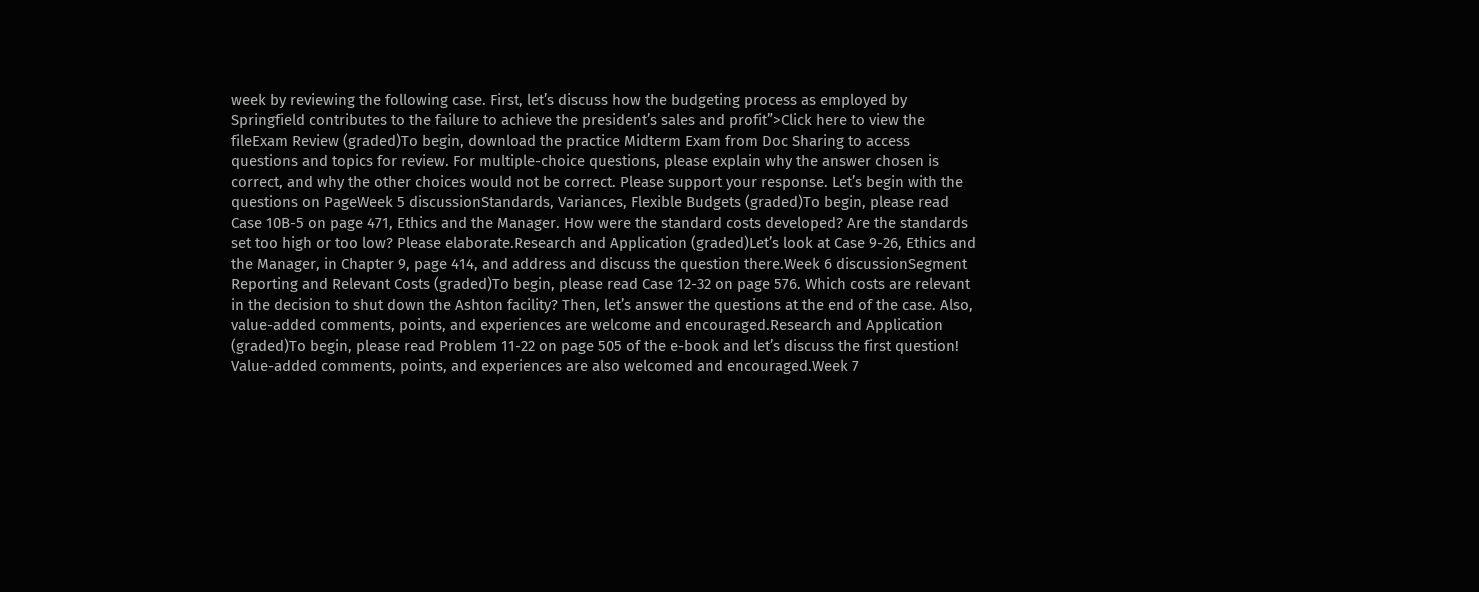week by reviewing the following case. First, let’s discuss how the budgeting process as employed by Springfield contributes to the failure to achieve the president’s sales and profit”>Click here to view the fileExam Review (graded)To begin, download the practice Midterm Exam from Doc Sharing to access questions and topics for review. For multiple-choice questions, please explain why the answer chosen is correct, and why the other choices would not be correct. Please support your response. Let’s begin with the questions on PageWeek 5 discussionStandards, Variances, Flexible Budgets (graded)To begin, please read Case 10B-5 on page 471, Ethics and the Manager. How were the standard costs developed? Are the standards set too high or too low? Please elaborate.Research and Application (graded)Let’s look at Case 9-26, Ethics and the Manager, in Chapter 9, page 414, and address and discuss the question there.Week 6 discussionSegment Reporting and Relevant Costs (graded)To begin, please read Case 12-32 on page 576. Which costs are relevant in the decision to shut down the Ashton facility? Then, let’s answer the questions at the end of the case. Also, value-added comments, points, and experiences are welcome and encouraged.Research and Application (graded)To begin, please read Problem 11-22 on page 505 of the e-book and let’s discuss the first question! Value-added comments, points, and experiences are also welcomed and encouraged.Week 7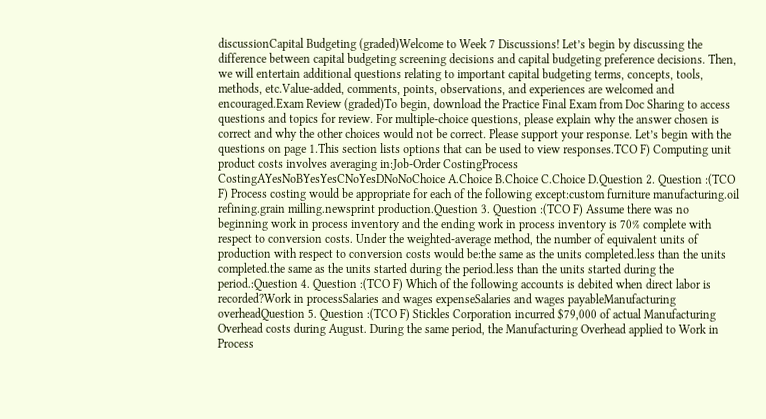discussionCapital Budgeting (graded)Welcome to Week 7 Discussions! Let’s begin by discussing the difference between capital budgeting screening decisions and capital budgeting preference decisions. Then, we will entertain additional questions relating to important capital budgeting terms, concepts, tools, methods, etc.Value-added, comments, points, observations, and experiences are welcomed and encouraged.Exam Review (graded)To begin, download the Practice Final Exam from Doc Sharing to access questions and topics for review. For multiple-choice questions, please explain why the answer chosen is correct and why the other choices would not be correct. Please support your response. Let’s begin with the questions on page 1.This section lists options that can be used to view responses.TCO F) Computing unit product costs involves averaging in:Job-Order CostingProcess CostingAYesNoBYesYesCNoYesDNoNoChoice A.Choice B.Choice C.Choice D.Question 2. Question :(TCO F) Process costing would be appropriate for each of the following except:custom furniture manufacturing.oil refining.grain milling.newsprint production.Question 3. Question :(TCO F) Assume there was no beginning work in process inventory and the ending work in process inventory is 70% complete with respect to conversion costs. Under the weighted-average method, the number of equivalent units of production with respect to conversion costs would be:the same as the units completed.less than the units completed.the same as the units started during the period.less than the units started during the period.:Question 4. Question :(TCO F) Which of the following accounts is debited when direct labor is recorded?Work in processSalaries and wages expenseSalaries and wages payableManufacturing overheadQuestion 5. Question :(TCO F) Stickles Corporation incurred $79,000 of actual Manufacturing Overhead costs during August. During the same period, the Manufacturing Overhead applied to Work in Process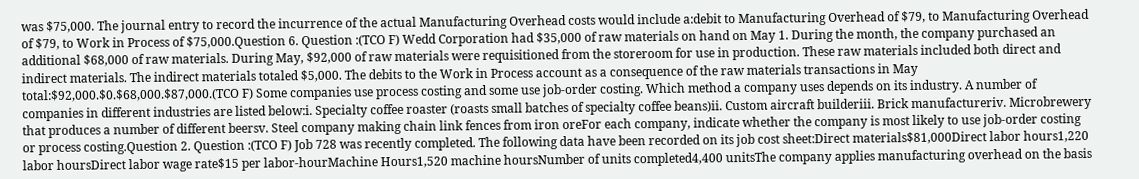was $75,000. The journal entry to record the incurrence of the actual Manufacturing Overhead costs would include a:debit to Manufacturing Overhead of $79, to Manufacturing Overhead of $79, to Work in Process of $75,000.Question 6. Question :(TCO F) Wedd Corporation had $35,000 of raw materials on hand on May 1. During the month, the company purchased an additional $68,000 of raw materials. During May, $92,000 of raw materials were requisitioned from the storeroom for use in production. These raw materials included both direct and indirect materials. The indirect materials totaled $5,000. The debits to the Work in Process account as a consequence of the raw materials transactions in May total:$92,000.$0.$68,000.$87,000.(TCO F) Some companies use process costing and some use job-order costing. Which method a company uses depends on its industry. A number of companies in different industries are listed below:i. Specialty coffee roaster (roasts small batches of specialty coffee beans)ii. Custom aircraft builderiii. Brick manufactureriv. Microbrewery that produces a number of different beersv. Steel company making chain link fences from iron oreFor each company, indicate whether the company is most likely to use job-order costing or process costing.Question 2. Question :(TCO F) Job 728 was recently completed. The following data have been recorded on its job cost sheet:Direct materials$81,000Direct labor hours1,220 labor hoursDirect labor wage rate$15 per labor-hourMachine Hours1,520 machine hoursNumber of units completed4,400 unitsThe company applies manufacturing overhead on the basis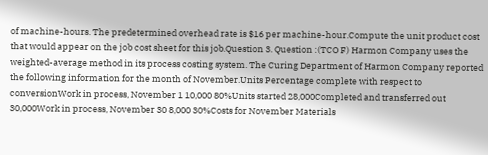of machine-hours. The predetermined overhead rate is $16 per machine-hour.Compute the unit product cost that would appear on the job cost sheet for this job.Question 3. Question :(TCO F) Harmon Company uses the weighted-average method in its process costing system. The Curing Department of Harmon Company reported the following information for the month of November.Units Percentage complete with respect to conversionWork in process, November 1 10,000 80%Units started 28,000Completed and transferred out 30,000Work in process, November 30 8,000 30%Costs for November Materials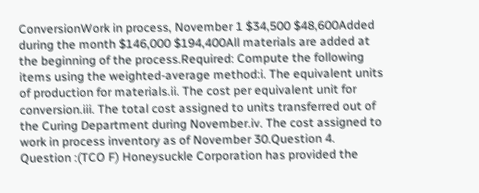ConversionWork in process, November 1 $34,500 $48,600Added during the month $146,000 $194,400All materials are added at the beginning of the process.Required: Compute the following items using the weighted-average method:i. The equivalent units of production for materials.ii. The cost per equivalent unit for conversion.iii. The total cost assigned to units transferred out of the Curing Department during November.iv. The cost assigned to work in process inventory as of November 30.Question 4. Question :(TCO F) Honeysuckle Corporation has provided the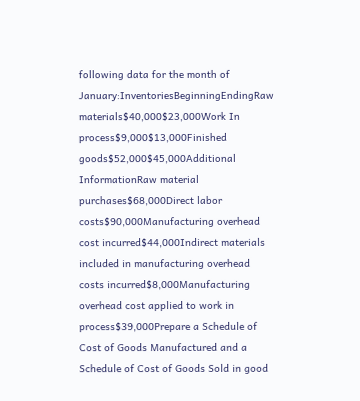following data for the month of January:InventoriesBeginningEndingRaw materials$40,000$23,000Work In process$9,000$13,000Finished goods$52,000$45,000Additional InformationRaw material purchases$68,000Direct labor costs$90,000Manufacturing overhead cost incurred$44,000Indirect materials included in manufacturing overhead costs incurred$8,000Manufacturing overhead cost applied to work in process$39,000Prepare a Schedule of Cost of Goods Manufactured and a Schedule of Cost of Goods Sold in good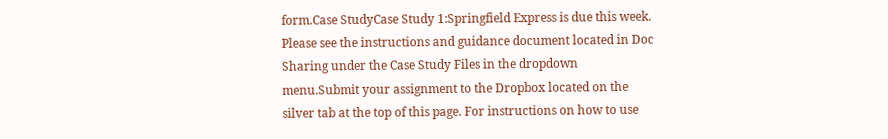form.Case StudyCase Study 1:Springfield Express is due this week. Please see the instructions and guidance document located in Doc Sharing under the Case Study Files in the dropdown menu.Submit your assignment to the Dropbox located on the silver tab at the top of this page. For instructions on how to use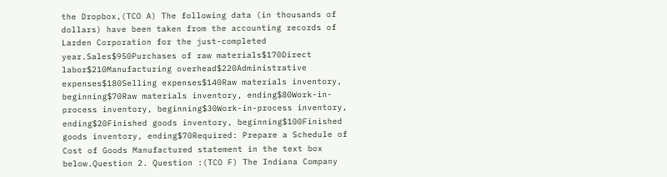the Dropbox,(TCO A) The following data (in thousands of dollars) have been taken from the accounting records of Larden Corporation for the just-completed year.Sales$950Purchases of raw materials$170Direct labor$210Manufacturing overhead$220Administrative expenses$180Selling expenses$140Raw materials inventory, beginning$70Raw materials inventory, ending$80Work-in-process inventory, beginning$30Work-in-process inventory, ending$20Finished goods inventory, beginning$100Finished goods inventory, ending$70Required: Prepare a Schedule of Cost of Goods Manufactured statement in the text box below.Question 2. Question :(TCO F) The Indiana Company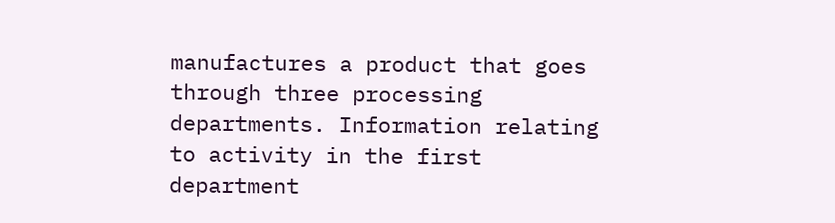manufactures a product that goes through three processing departments. Information relating to activity in the first department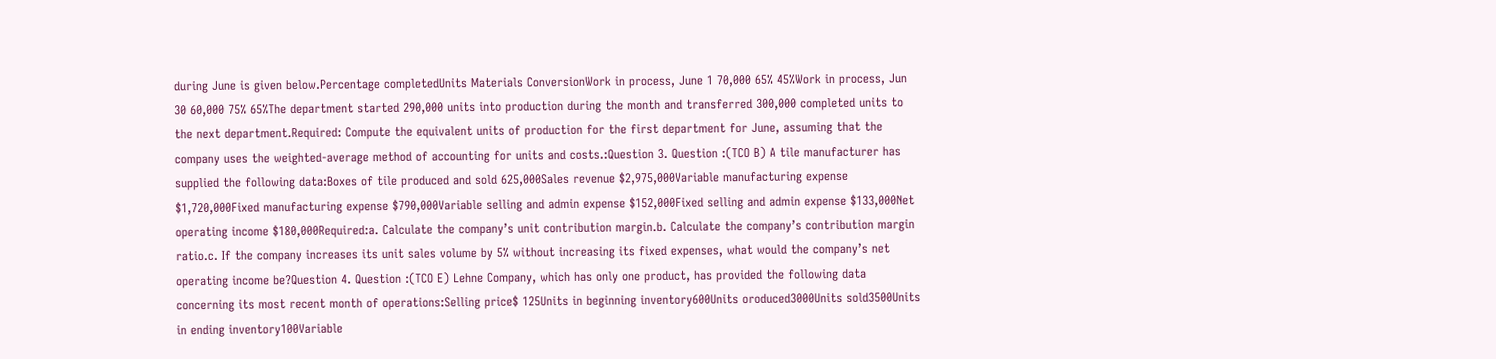during June is given below.Percentage completedUnits Materials ConversionWork in process, June 1 70,000 65% 45%Work in process, Jun 30 60,000 75% 65%The department started 290,000 units into production during the month and transferred 300,000 completed units to the next department.Required: Compute the equivalent units of production for the first department for June, assuming that the company uses the weighted-average method of accounting for units and costs.:Question 3. Question :(TCO B) A tile manufacturer has supplied the following data:Boxes of tile produced and sold 625,000Sales revenue $2,975,000Variable manufacturing expense $1,720,000Fixed manufacturing expense $790,000Variable selling and admin expense $152,000Fixed selling and admin expense $133,000Net operating income $180,000Required:a. Calculate the company’s unit contribution margin.b. Calculate the company’s contribution margin ratio.c. If the company increases its unit sales volume by 5% without increasing its fixed expenses, what would the company’s net operating income be?Question 4. Question :(TCO E) Lehne Company, which has only one product, has provided the following data concerning its most recent month of operations:Selling price$ 125Units in beginning inventory600Units oroduced3000Units sold3500Units in ending inventory100Variable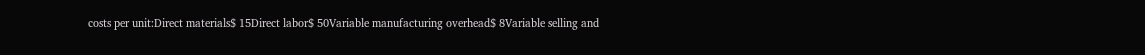costs per unit:Direct materials$ 15Direct labor$ 50Variable manufacturing overhead$ 8Variable selling and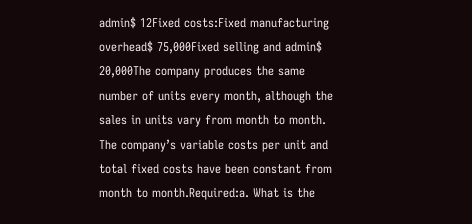admin$ 12Fixed costs:Fixed manufacturing overhead$ 75,000Fixed selling and admin$ 20,000The company produces the same number of units every month, although the sales in units vary from month to month. The company’s variable costs per unit and total fixed costs have been constant from month to month.Required:a. What is the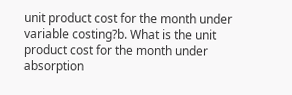unit product cost for the month under variable costing?b. What is the unit product cost for the month under absorption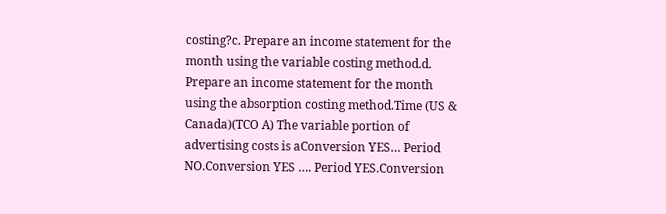costing?c. Prepare an income statement for the month using the variable costing method.d. Prepare an income statement for the month using the absorption costing method.Time (US & Canada)(TCO A) The variable portion of advertising costs is aConversion YES… Period NO.Conversion YES …. Period YES.Conversion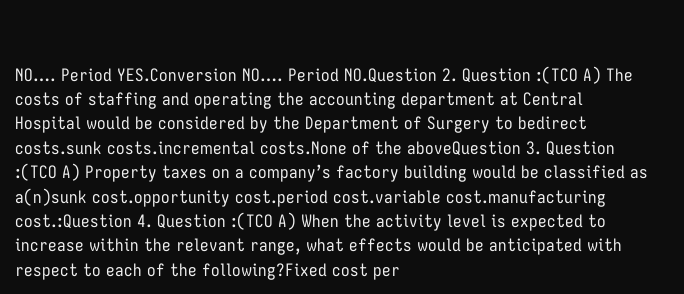NO…. Period YES.Conversion NO…. Period NO.Question 2. Question :(TCO A) The costs of staffing and operating the accounting department at Central Hospital would be considered by the Department of Surgery to bedirect costs.sunk costs.incremental costs.None of the aboveQuestion 3. Question :(TCO A) Property taxes on a company’s factory building would be classified as a(n)sunk cost.opportunity cost.period cost.variable cost.manufacturing cost.:Question 4. Question :(TCO A) When the activity level is expected to increase within the relevant range, what effects would be anticipated with respect to each of the following?Fixed cost per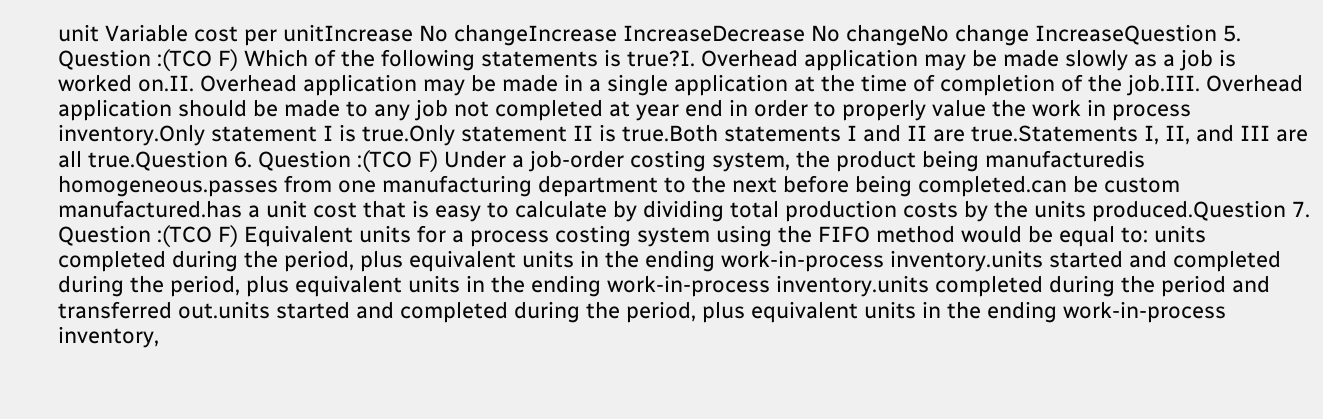unit Variable cost per unitIncrease No changeIncrease IncreaseDecrease No changeNo change IncreaseQuestion 5. Question :(TCO F) Which of the following statements is true?I. Overhead application may be made slowly as a job is worked on.II. Overhead application may be made in a single application at the time of completion of the job.III. Overhead application should be made to any job not completed at year end in order to properly value the work in process inventory.Only statement I is true.Only statement II is true.Both statements I and II are true.Statements I, II, and III are all true.Question 6. Question :(TCO F) Under a job-order costing system, the product being manufacturedis homogeneous.passes from one manufacturing department to the next before being completed.can be custom manufactured.has a unit cost that is easy to calculate by dividing total production costs by the units produced.Question 7. Question :(TCO F) Equivalent units for a process costing system using the FIFO method would be equal to: units completed during the period, plus equivalent units in the ending work-in-process inventory.units started and completed during the period, plus equivalent units in the ending work-in-process inventory.units completed during the period and transferred out.units started and completed during the period, plus equivalent units in the ending work-in-process inventory,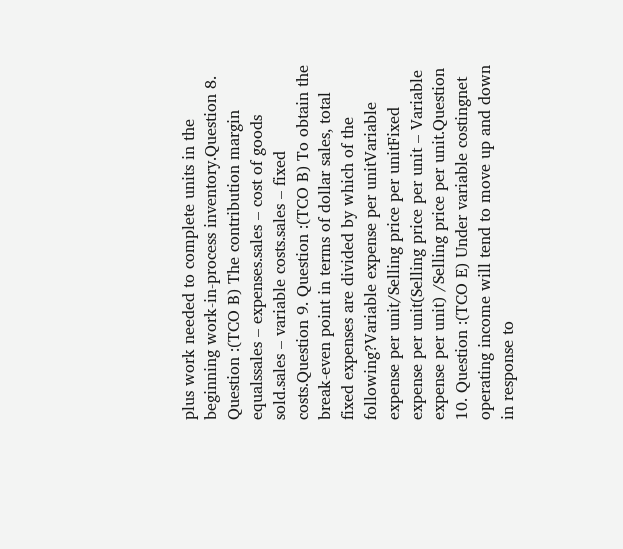plus work needed to complete units in the beginning work-in-process inventory.Question 8. Question :(TCO B) The contribution margin equalssales – expenses.sales – cost of goods sold.sales – variable costs.sales – fixed costs.Question 9. Question :(TCO B) To obtain the break-even point in terms of dollar sales, total fixed expenses are divided by which of the following?Variable expense per unitVariable expense per unit/Selling price per unitFixed expense per unit(Selling price per unit – Variable expense per unit) /Selling price per unit.Question 10. Question :(TCO E) Under variable costingnet operating income will tend to move up and down in response to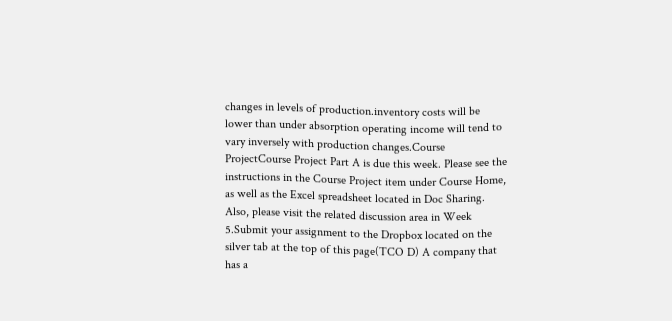changes in levels of production.inventory costs will be lower than under absorption operating income will tend to vary inversely with production changes.Course ProjectCourse Project Part A is due this week. Please see the instructions in the Course Project item under Course Home, as well as the Excel spreadsheet located in Doc Sharing. Also, please visit the related discussion area in Week 5.Submit your assignment to the Dropbox located on the silver tab at the top of this page(TCO D) A company that has a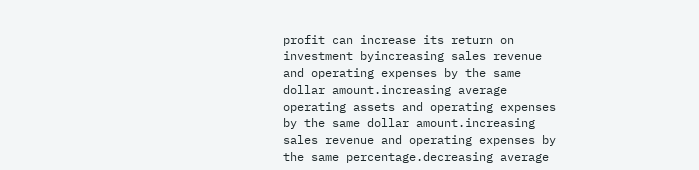profit can increase its return on investment byincreasing sales revenue and operating expenses by the same dollar amount.increasing average operating assets and operating expenses by the same dollar amount.increasing sales revenue and operating expenses by the same percentage.decreasing average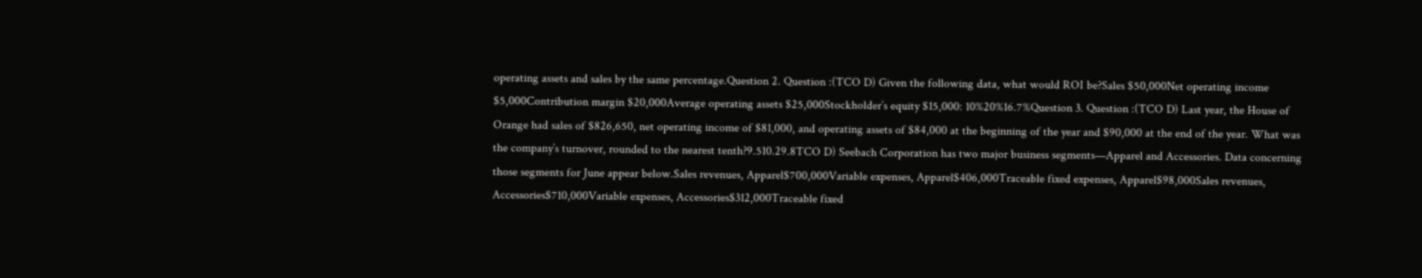operating assets and sales by the same percentage.Question 2. Question :(TCO D) Given the following data, what would ROI be?Sales $50,000Net operating income $5,000Contribution margin $20,000Average operating assets $25,000Stockholder’s equity $15,000: 10%20%16.7%Question 3. Question :(TCO D) Last year, the House of Orange had sales of $826,650, net operating income of $81,000, and operating assets of $84,000 at the beginning of the year and $90,000 at the end of the year. What was the company’s turnover, rounded to the nearest tenth?9.510.29.8TCO D) Seebach Corporation has two major business segments—Apparel and Accessories. Data concerning those segments for June appear below.Sales revenues, Apparel$700,000Variable expenses, Apparel$406,000Traceable fixed expenses, Apparel$98,000Sales revenues, Accessories$710,000Variable expenses, Accessories$312,000Traceable fixed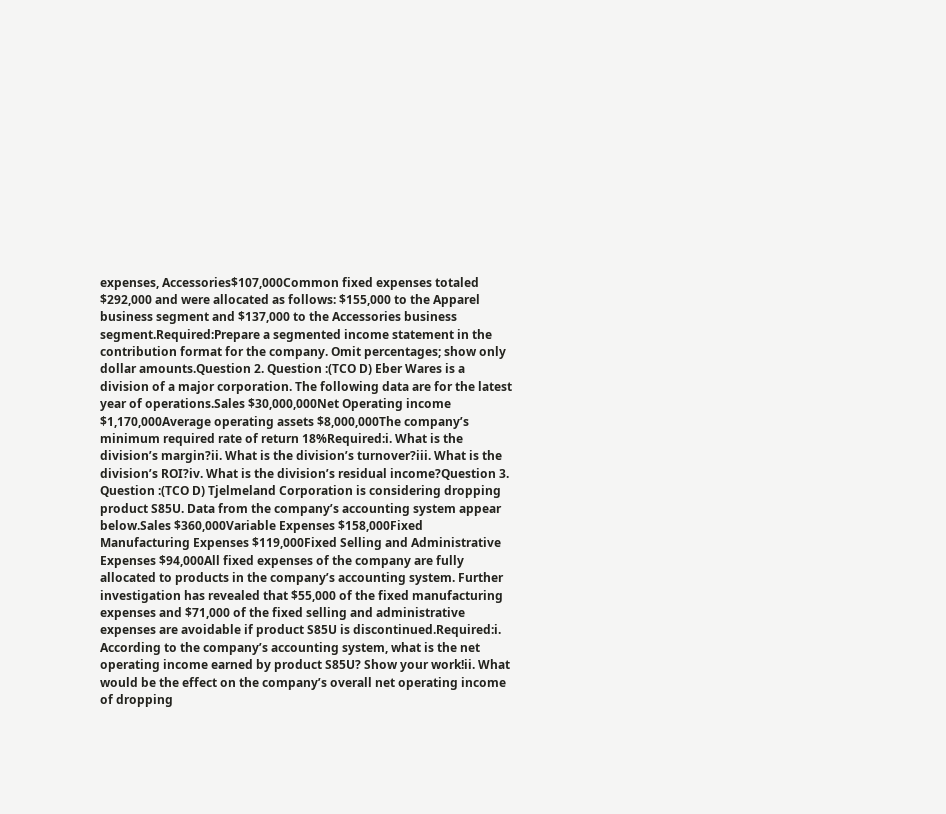expenses, Accessories$107,000Common fixed expenses totaled $292,000 and were allocated as follows: $155,000 to the Apparel business segment and $137,000 to the Accessories business segment.Required:Prepare a segmented income statement in the contribution format for the company. Omit percentages; show only dollar amounts.Question 2. Question :(TCO D) Eber Wares is a division of a major corporation. The following data are for the latest year of operations.Sales $30,000,000Net Operating income $1,170,000Average operating assets $8,000,000The company’s minimum required rate of return 18%Required:i. What is the division’s margin?ii. What is the division’s turnover?iii. What is the division’s ROI?iv. What is the division’s residual income?Question 3. Question :(TCO D) Tjelmeland Corporation is considering dropping product S85U. Data from the company’s accounting system appear below.Sales $360,000Variable Expenses $158,000Fixed Manufacturing Expenses $119,000Fixed Selling and Administrative Expenses $94,000All fixed expenses of the company are fully allocated to products in the company’s accounting system. Further investigation has revealed that $55,000 of the fixed manufacturing expenses and $71,000 of the fixed selling and administrative expenses are avoidable if product S85U is discontinued.Required:i. According to the company’s accounting system, what is the net operating income earned by product S85U? Show your work!ii. What would be the effect on the company’s overall net operating income of dropping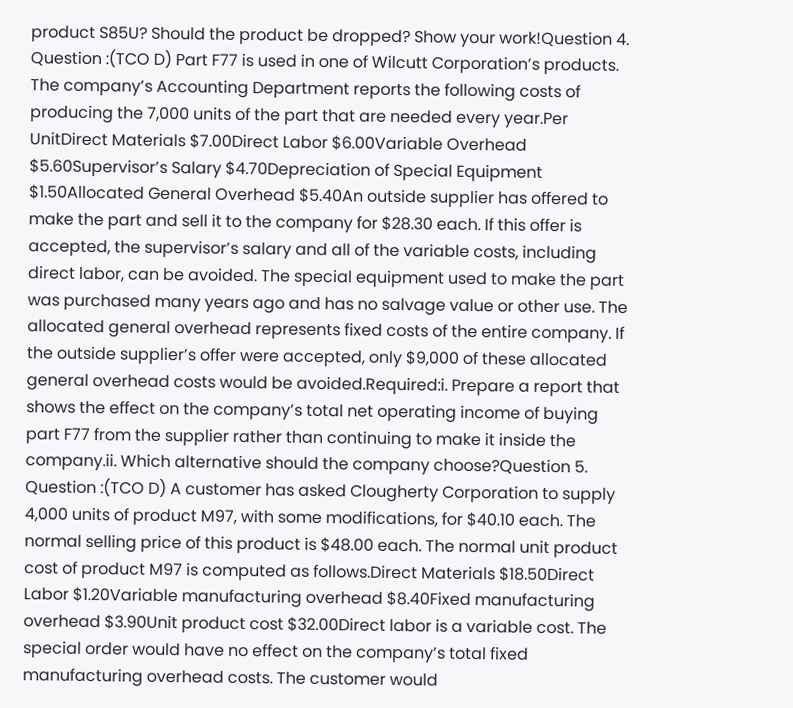product S85U? Should the product be dropped? Show your work!Question 4. Question :(TCO D) Part F77 is used in one of Wilcutt Corporation’s products. The company’s Accounting Department reports the following costs of producing the 7,000 units of the part that are needed every year.Per UnitDirect Materials $7.00Direct Labor $6.00Variable Overhead $5.60Supervisor’s Salary $4.70Depreciation of Special Equipment $1.50Allocated General Overhead $5.40An outside supplier has offered to make the part and sell it to the company for $28.30 each. If this offer is accepted, the supervisor’s salary and all of the variable costs, including direct labor, can be avoided. The special equipment used to make the part was purchased many years ago and has no salvage value or other use. The allocated general overhead represents fixed costs of the entire company. If the outside supplier’s offer were accepted, only $9,000 of these allocated general overhead costs would be avoided.Required:i. Prepare a report that shows the effect on the company’s total net operating income of buying part F77 from the supplier rather than continuing to make it inside the company.ii. Which alternative should the company choose?Question 5. Question :(TCO D) A customer has asked Clougherty Corporation to supply 4,000 units of product M97, with some modifications, for $40.10 each. The normal selling price of this product is $48.00 each. The normal unit product cost of product M97 is computed as follows.Direct Materials $18.50Direct Labor $1.20Variable manufacturing overhead $8.40Fixed manufacturing overhead $3.90Unit product cost $32.00Direct labor is a variable cost. The special order would have no effect on the company’s total fixed manufacturing overhead costs. The customer would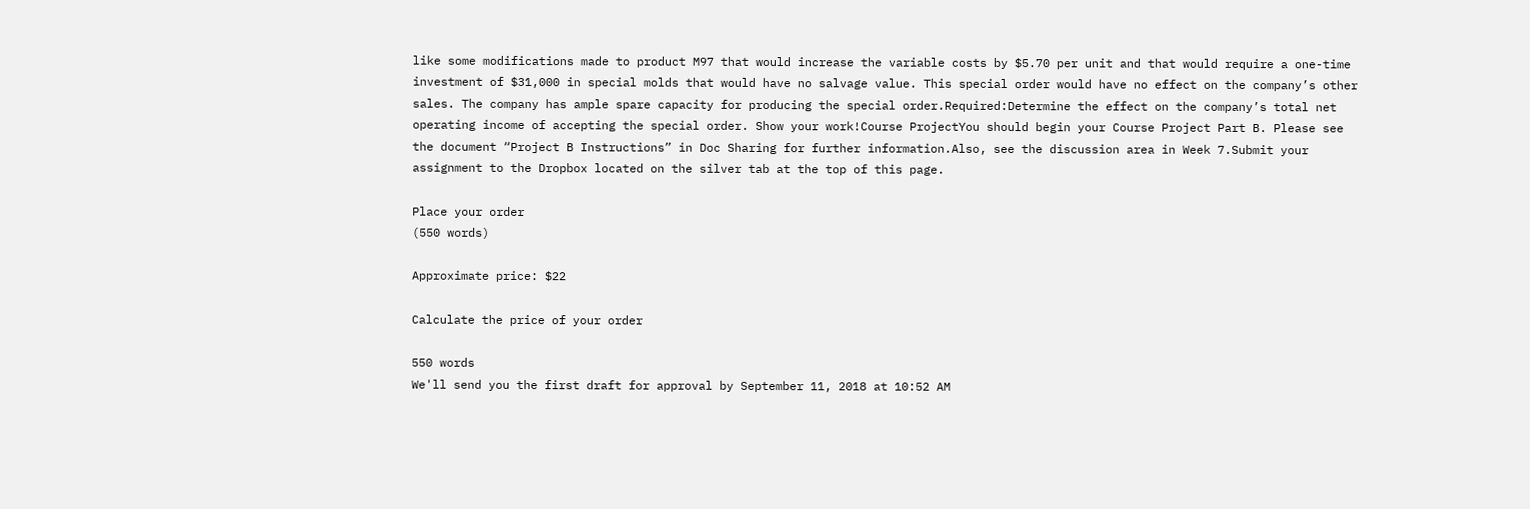like some modifications made to product M97 that would increase the variable costs by $5.70 per unit and that would require a one-time investment of $31,000 in special molds that would have no salvage value. This special order would have no effect on the company’s other sales. The company has ample spare capacity for producing the special order.Required:Determine the effect on the company’s total net operating income of accepting the special order. Show your work!Course ProjectYou should begin your Course Project Part B. Please see the document “Project B Instructions” in Doc Sharing for further information.Also, see the discussion area in Week 7.Submit your assignment to the Dropbox located on the silver tab at the top of this page.

Place your order
(550 words)

Approximate price: $22

Calculate the price of your order

550 words
We'll send you the first draft for approval by September 11, 2018 at 10:52 AM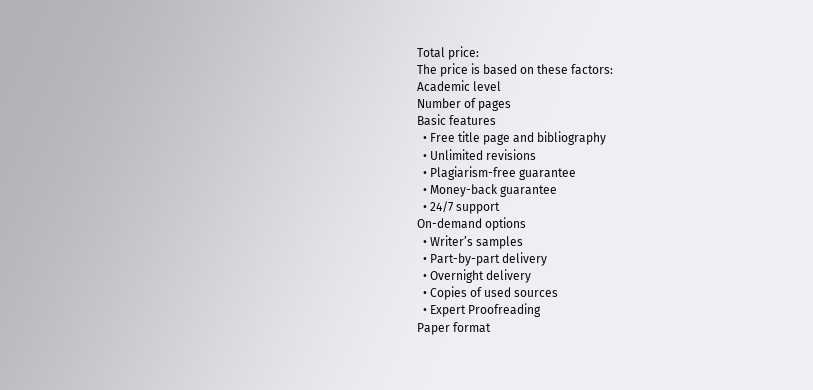Total price:
The price is based on these factors:
Academic level
Number of pages
Basic features
  • Free title page and bibliography
  • Unlimited revisions
  • Plagiarism-free guarantee
  • Money-back guarantee
  • 24/7 support
On-demand options
  • Writer’s samples
  • Part-by-part delivery
  • Overnight delivery
  • Copies of used sources
  • Expert Proofreading
Paper format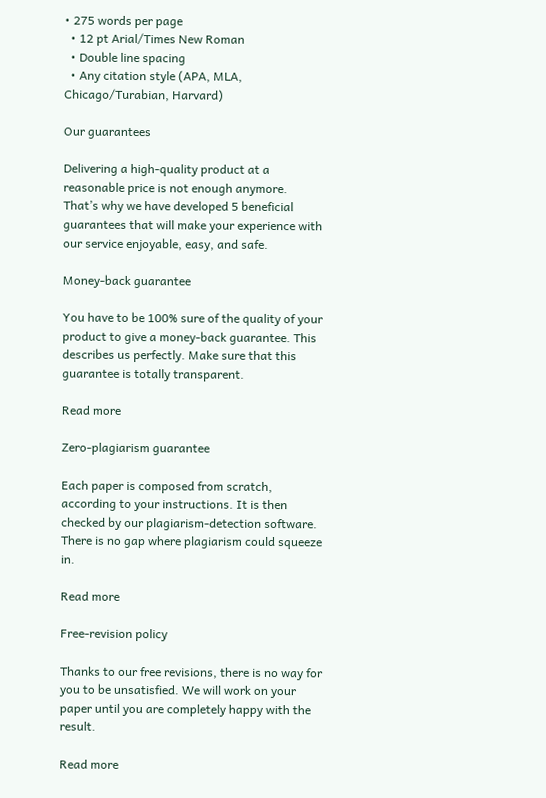• 275 words per page
  • 12 pt Arial/Times New Roman
  • Double line spacing
  • Any citation style (APA, MLA, Chicago/Turabian, Harvard)

Our guarantees

Delivering a high-quality product at a reasonable price is not enough anymore.
That’s why we have developed 5 beneficial guarantees that will make your experience with our service enjoyable, easy, and safe.

Money-back guarantee

You have to be 100% sure of the quality of your product to give a money-back guarantee. This describes us perfectly. Make sure that this guarantee is totally transparent.

Read more

Zero-plagiarism guarantee

Each paper is composed from scratch, according to your instructions. It is then checked by our plagiarism-detection software. There is no gap where plagiarism could squeeze in.

Read more

Free-revision policy

Thanks to our free revisions, there is no way for you to be unsatisfied. We will work on your paper until you are completely happy with the result.

Read more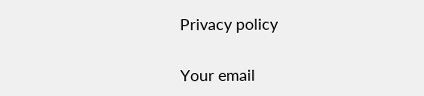Privacy policy

Your email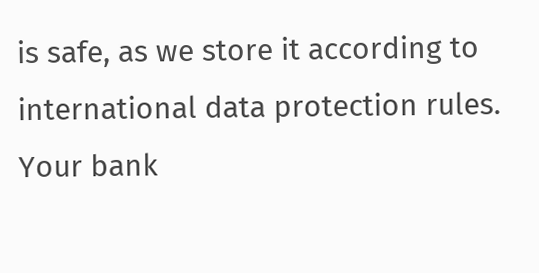is safe, as we store it according to international data protection rules. Your bank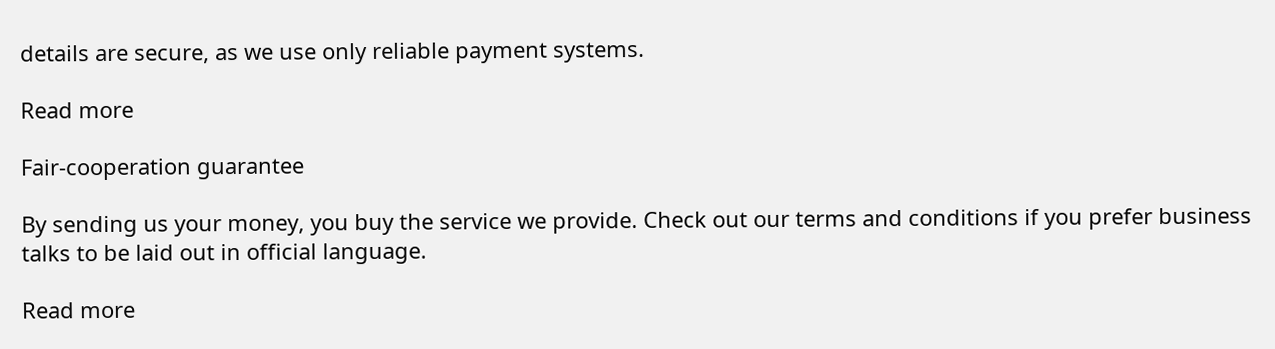details are secure, as we use only reliable payment systems.

Read more

Fair-cooperation guarantee

By sending us your money, you buy the service we provide. Check out our terms and conditions if you prefer business talks to be laid out in official language.

Read more